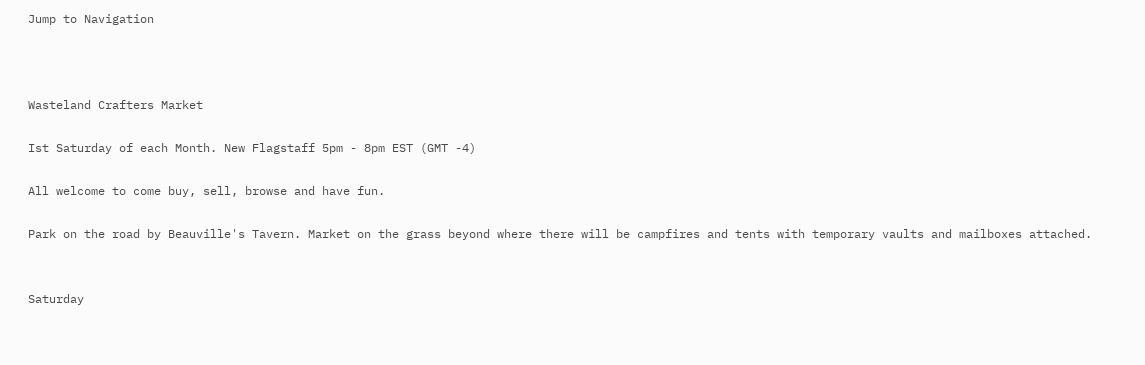Jump to Navigation



Wasteland Crafters Market

Ist Saturday of each Month. New Flagstaff 5pm - 8pm EST (GMT -4)

All welcome to come buy, sell, browse and have fun.

Park on the road by Beauville's Tavern. Market on the grass beyond where there will be campfires and tents with temporary vaults and mailboxes attached.


Saturday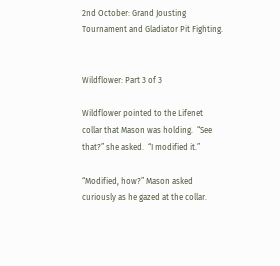2nd October: Grand Jousting Tournament and Gladiator Pit Fighting.


Wildflower: Part 3 of 3

Wildflower pointed to the Lifenet collar that Mason was holding.  “See that?” she asked.  “I modified it.”

“Modified, how?” Mason asked curiously as he gazed at the collar.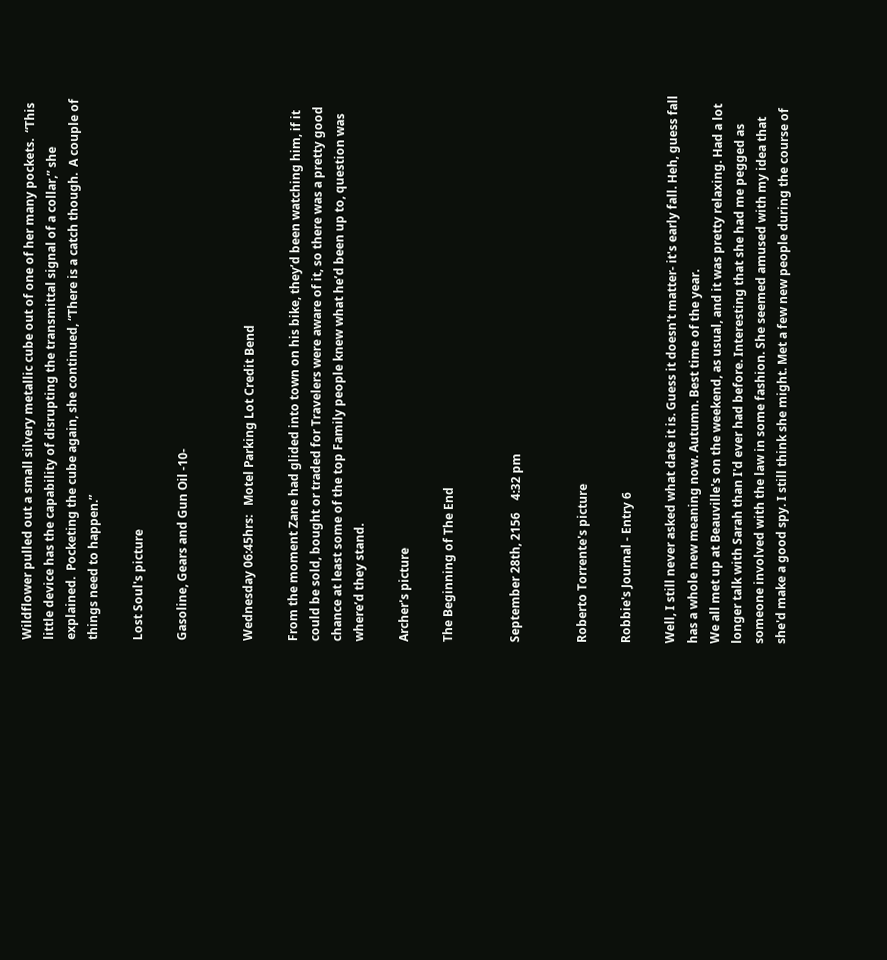Wildflower pulled out a small silvery metallic cube out of one of her many pockets.  “This little device has the capability of disrupting the transmittal signal of a collar,” she explained.  Pocketing the cube again, she continued, “There is a catch though.  A couple of things need to happen.”

Lost Soul's picture

Gasoline, Gears and Gun Oil -10-


Wednesday 06:45hrs:   Motel Parking Lot Credit Bend

From the moment Zane had glided into town on his bike, they’d been watching him, if it could be sold, bought or traded for Travelers were aware of it, so there was a pretty good chance at least some of the top Family people knew what he’d been up to, question was where’d they stand.

Archer's picture

The Beginning of The End


September 28th, 2156    4:32 pm


Roberto Torrente's picture

Robbie's Journal - Entry 6

Well, I still never asked what date it is. Guess it doesn't matter- it's early fall. Heh, guess fall has a whole new meaning now. Autumn. Best time of the year.
We all met up at Beauville's on the weekend, as usual, and it was pretty relaxing. Had a lot longer talk with Sarah than I'd ever had before. Interesting that she had me pegged as someone involved with the law in some fashion. She seemed amused with my idea that she'd make a good spy. I still think she might. Met a few new people during the course of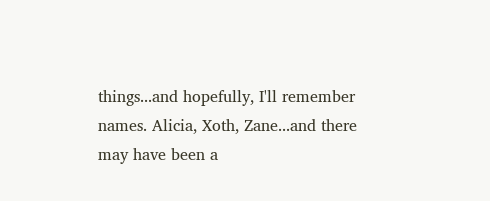things...and hopefully, I'll remember names. Alicia, Xoth, Zane...and there may have been a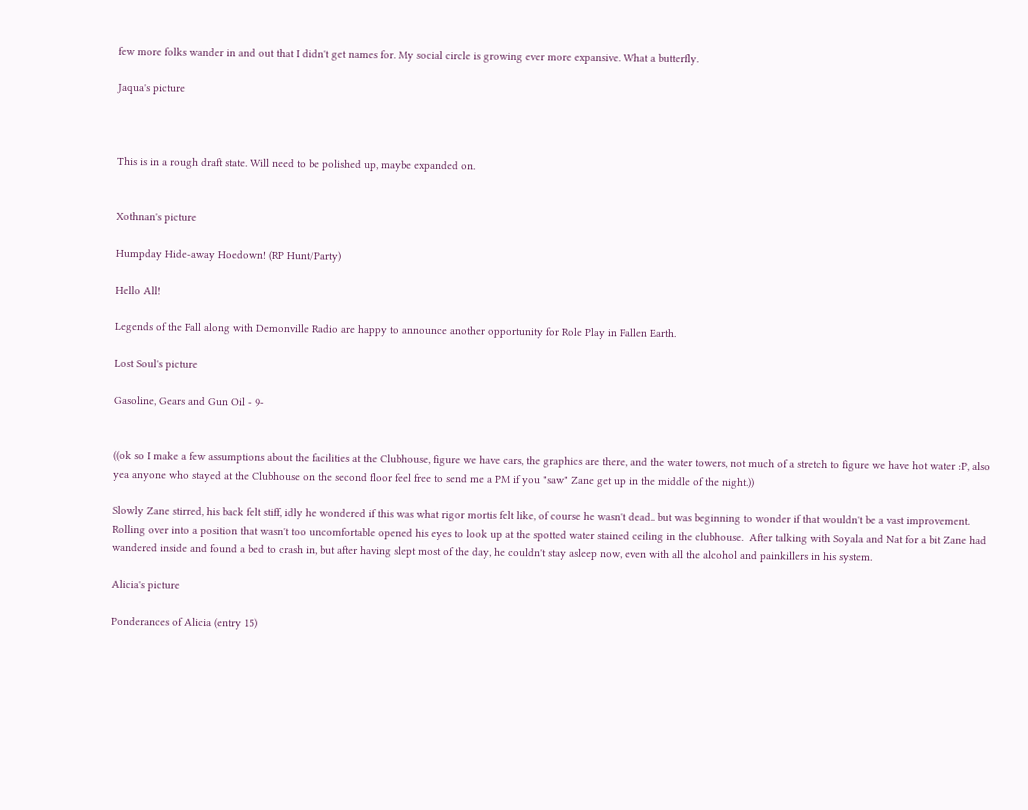few more folks wander in and out that I didn't get names for. My social circle is growing ever more expansive. What a butterfly.

Jaqua's picture



This is in a rough draft state. Will need to be polished up, maybe expanded on.


Xothnan's picture

Humpday Hide-away Hoedown! (RP Hunt/Party)

Hello All!

Legends of the Fall along with Demonville Radio are happy to announce another opportunity for Role Play in Fallen Earth.

Lost Soul's picture

Gasoline, Gears and Gun Oil - 9-


((ok so I make a few assumptions about the facilities at the Clubhouse, figure we have cars, the graphics are there, and the water towers, not much of a stretch to figure we have hot water :P, also yea anyone who stayed at the Clubhouse on the second floor feel free to send me a PM if you "saw" Zane get up in the middle of the night.))

Slowly Zane stirred, his back felt stiff, idly he wondered if this was what rigor mortis felt like, of course he wasn't dead.. but was beginning to wonder if that wouldn't be a vast improvement.  Rolling over into a position that wasn't too uncomfortable opened his eyes to look up at the spotted water stained ceiling in the clubhouse.  After talking with Soyala and Nat for a bit Zane had wandered inside and found a bed to crash in, but after having slept most of the day, he couldn't stay asleep now, even with all the alcohol and painkillers in his system.

Alicia's picture

Ponderances of Alicia (entry 15)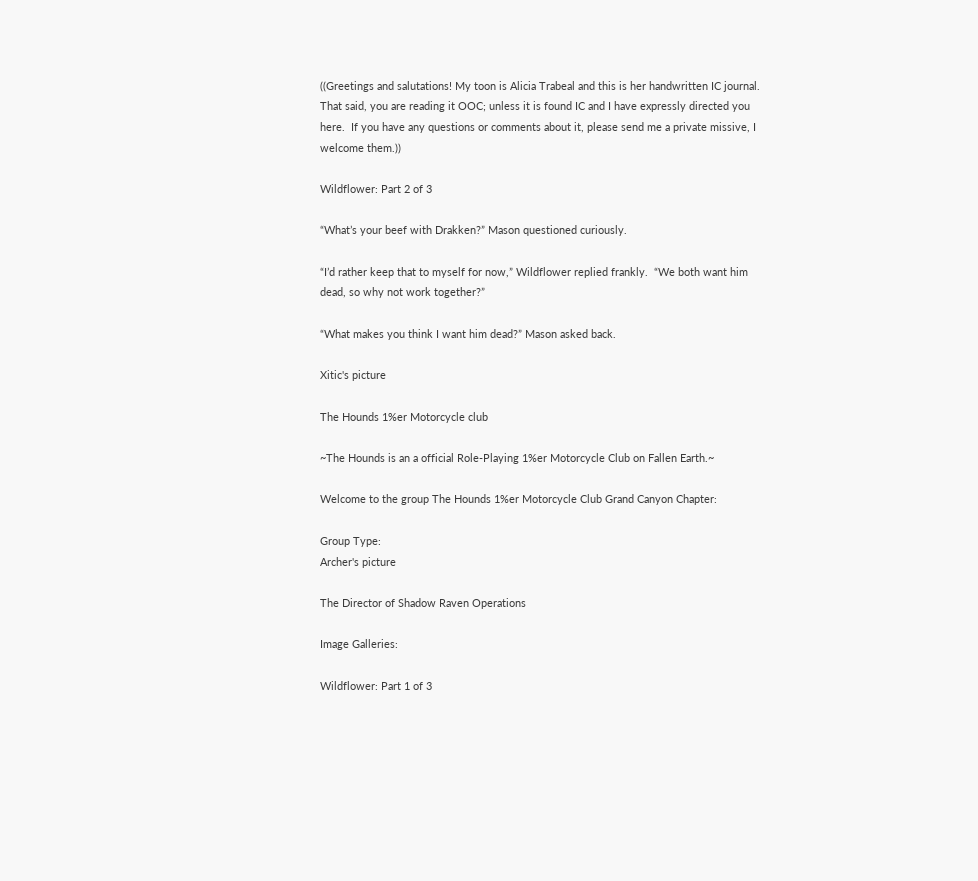((Greetings and salutations! My toon is Alicia Trabeal and this is her handwritten IC journal.  That said, you are reading it OOC; unless it is found IC and I have expressly directed you here.  If you have any questions or comments about it, please send me a private missive, I welcome them.))

Wildflower: Part 2 of 3

“What’s your beef with Drakken?” Mason questioned curiously.

“I’d rather keep that to myself for now,” Wildflower replied frankly.  “We both want him dead, so why not work together?”

“What makes you think I want him dead?” Mason asked back.

Xitic's picture

The Hounds 1%er Motorcycle club

~The Hounds is an a official Role-Playing 1%er Motorcycle Club on Fallen Earth.~

Welcome to the group The Hounds 1%er Motorcycle Club Grand Canyon Chapter:

Group Type:
Archer's picture

The Director of Shadow Raven Operations

Image Galleries:

Wildflower: Part 1 of 3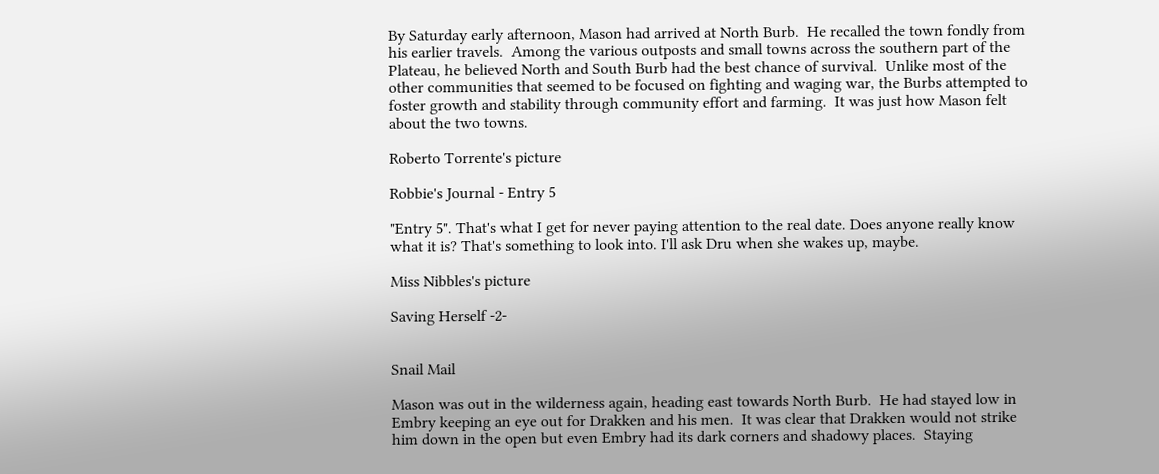By Saturday early afternoon, Mason had arrived at North Burb.  He recalled the town fondly from his earlier travels.  Among the various outposts and small towns across the southern part of the Plateau, he believed North and South Burb had the best chance of survival.  Unlike most of the other communities that seemed to be focused on fighting and waging war, the Burbs attempted to foster growth and stability through community effort and farming.  It was just how Mason felt about the two towns.

Roberto Torrente's picture

Robbie's Journal - Entry 5

"Entry 5". That's what I get for never paying attention to the real date. Does anyone really know what it is? That's something to look into. I'll ask Dru when she wakes up, maybe.

Miss Nibbles's picture

Saving Herself -2-


Snail Mail

Mason was out in the wilderness again, heading east towards North Burb.  He had stayed low in Embry keeping an eye out for Drakken and his men.  It was clear that Drakken would not strike him down in the open but even Embry had its dark corners and shadowy places.  Staying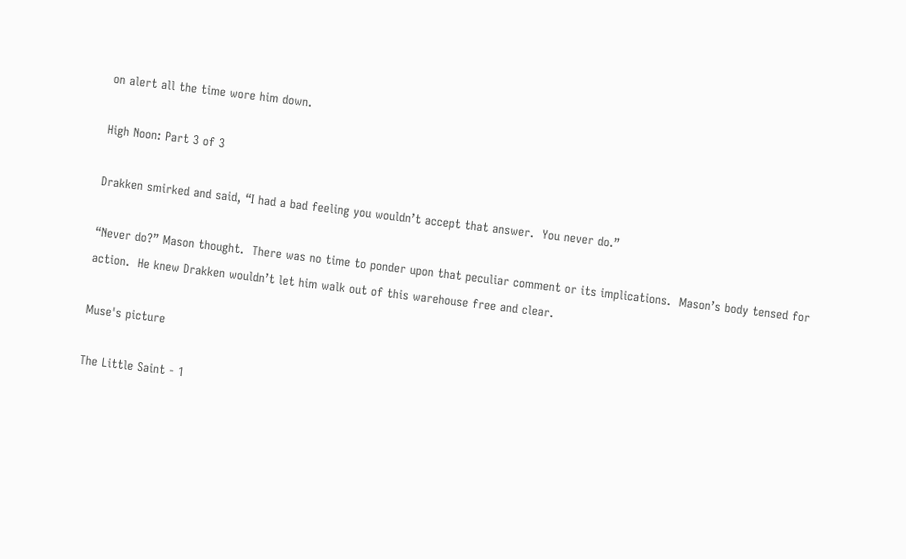on alert all the time wore him down.

High Noon: Part 3 of 3

Drakken smirked and said, “I had a bad feeling you wouldn’t accept that answer.  You never do.”

“Never do?” Mason thought.  There was no time to ponder upon that peculiar comment or its implications.  Mason’s body tensed for action.  He knew Drakken wouldn’t let him walk out of this warehouse free and clear.

Muse's picture

The Little Saint - 1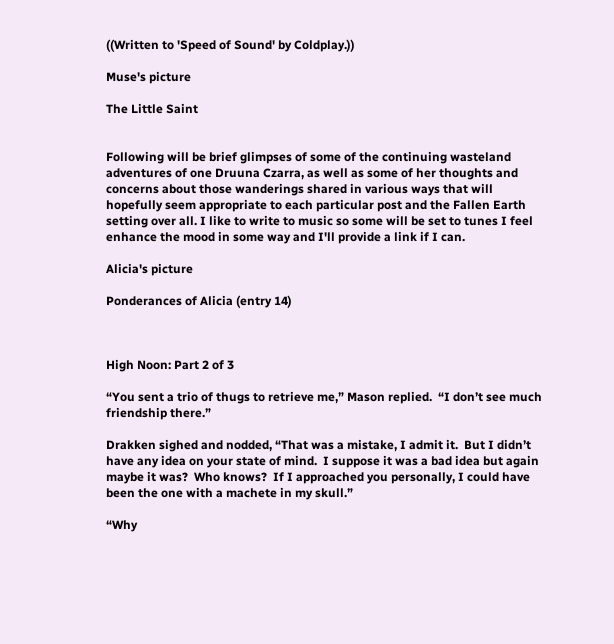((Written to 'Speed of Sound' by Coldplay.))

Muse's picture

The Little Saint


Following will be brief glimpses of some of the continuing wasteland adventures of one Druuna Czarra, as well as some of her thoughts and concerns about those wanderings shared in various ways that will hopefully seem appropriate to each particular post and the Fallen Earth setting over all. I like to write to music so some will be set to tunes I feel enhance the mood in some way and I'll provide a link if I can.

Alicia's picture

Ponderances of Alicia (entry 14)



High Noon: Part 2 of 3

“You sent a trio of thugs to retrieve me,” Mason replied.  “I don’t see much friendship there.”

Drakken sighed and nodded, “That was a mistake, I admit it.  But I didn’t have any idea on your state of mind.  I suppose it was a bad idea but again maybe it was?  Who knows?  If I approached you personally, I could have been the one with a machete in my skull.”

“Why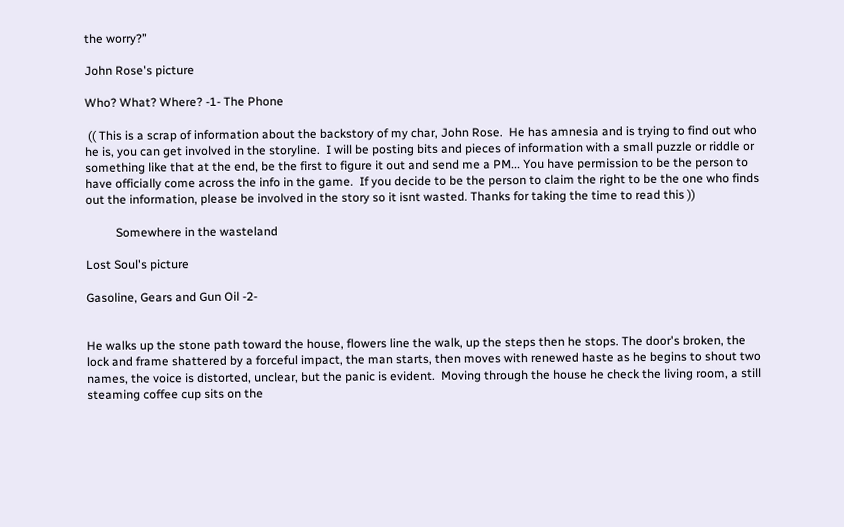the worry?”

John Rose's picture

Who? What? Where? -1- The Phone

 (( This is a scrap of information about the backstory of my char, John Rose.  He has amnesia and is trying to find out who he is, you can get involved in the storyline.  I will be posting bits and pieces of information with a small puzzle or riddle or something like that at the end, be the first to figure it out and send me a PM... You have permission to be the person to have officially come across the info in the game.  If you decide to be the person to claim the right to be the one who finds out the information, please be involved in the story so it isnt wasted. Thanks for taking the time to read this ))

          Somewhere in the wasteland

Lost Soul's picture

Gasoline, Gears and Gun Oil -2-


He walks up the stone path toward the house, flowers line the walk, up the steps then he stops. The door's broken, the lock and frame shattered by a forceful impact, the man starts, then moves with renewed haste as he begins to shout two names, the voice is distorted, unclear, but the panic is evident.  Moving through the house he check the living room, a still steaming coffee cup sits on the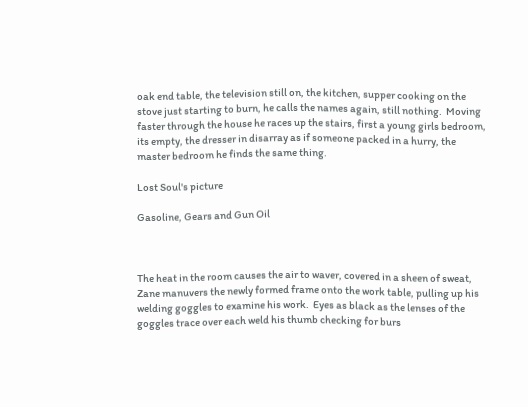oak end table, the television still on, the kitchen, supper cooking on the stove just starting to burn, he calls the names again, still nothing.  Moving faster through the house he races up the stairs, first a young girls bedroom, its empty, the dresser in disarray as if someone packed in a hurry, the master bedroom he finds the same thing.

Lost Soul's picture

Gasoline, Gears and Gun Oil



The heat in the room causes the air to waver, covered in a sheen of sweat, Zane manuvers the newly formed frame onto the work table, pulling up his welding goggles to examine his work.  Eyes as black as the lenses of the goggles trace over each weld his thumb checking for burs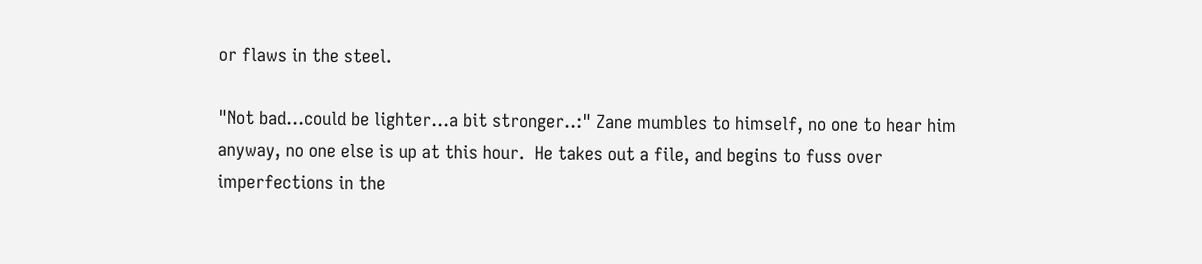or flaws in the steel.

"Not bad...could be lighter...a bit stronger..:" Zane mumbles to himself, no one to hear him anyway, no one else is up at this hour.  He takes out a file, and begins to fuss over imperfections in the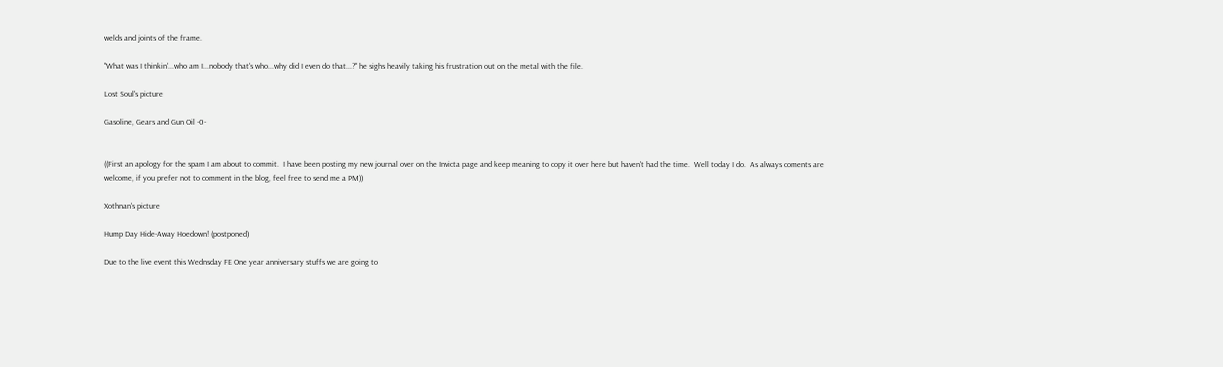welds and joints of the frame.

"What was I thinkin'...who am I...nobody that's who...why did I even do that...?" he sighs heavily taking his frustration out on the metal with the file.

Lost Soul's picture

Gasoline, Gears and Gun Oil -0-


((First an apology for the spam I am about to commit.  I have been posting my new journal over on the Invicta page and keep meaning to copy it over here but haven't had the time.  Well today I do.  As always coments are welcome, if you prefer not to comment in the blog, feel free to send me a PM))

Xothnan's picture

Hump Day Hide-Away Hoedown! (postponed)

Due to the live event this Wednsday FE One year anniversary stuffs we are going to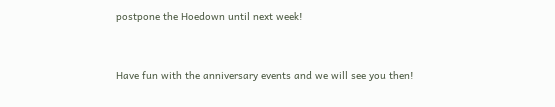postpone the Hoedown until next week!


Have fun with the anniversary events and we will see you then!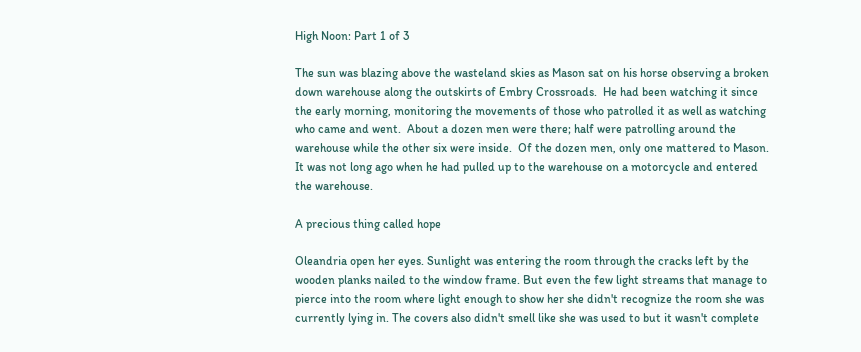High Noon: Part 1 of 3

The sun was blazing above the wasteland skies as Mason sat on his horse observing a broken down warehouse along the outskirts of Embry Crossroads.  He had been watching it since the early morning, monitoring the movements of those who patrolled it as well as watching who came and went.  About a dozen men were there; half were patrolling around the warehouse while the other six were inside.  Of the dozen men, only one mattered to Mason.  It was not long ago when he had pulled up to the warehouse on a motorcycle and entered the warehouse.

A precious thing called hope

Oleandria open her eyes. Sunlight was entering the room through the cracks left by the wooden planks nailed to the window frame. But even the few light streams that manage to pierce into the room where light enough to show her she didn't recognize the room she was currently lying in. The covers also didn't smell like she was used to but it wasn't complete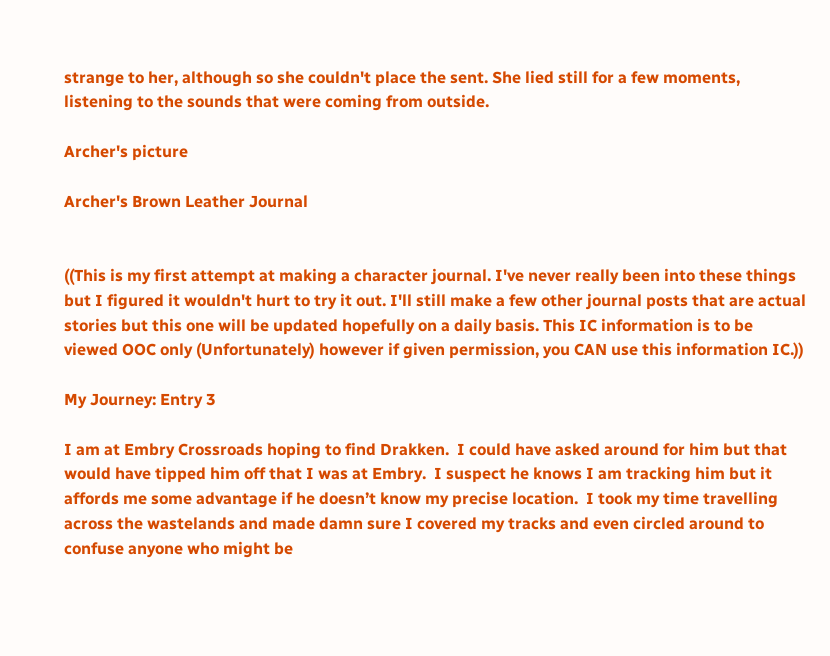strange to her, although so she couldn't place the sent. She lied still for a few moments, listening to the sounds that were coming from outside.

Archer's picture

Archer's Brown Leather Journal


((This is my first attempt at making a character journal. I've never really been into these things but I figured it wouldn't hurt to try it out. I'll still make a few other journal posts that are actual stories but this one will be updated hopefully on a daily basis. This IC information is to be viewed OOC only (Unfortunately) however if given permission, you CAN use this information IC.))

My Journey: Entry 3

I am at Embry Crossroads hoping to find Drakken.  I could have asked around for him but that would have tipped him off that I was at Embry.  I suspect he knows I am tracking him but it affords me some advantage if he doesn’t know my precise location.  I took my time travelling across the wastelands and made damn sure I covered my tracks and even circled around to confuse anyone who might be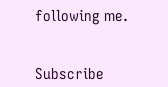following me.


Subscribe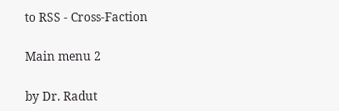to RSS - Cross-Faction

Main menu 2

by Dr. Radut